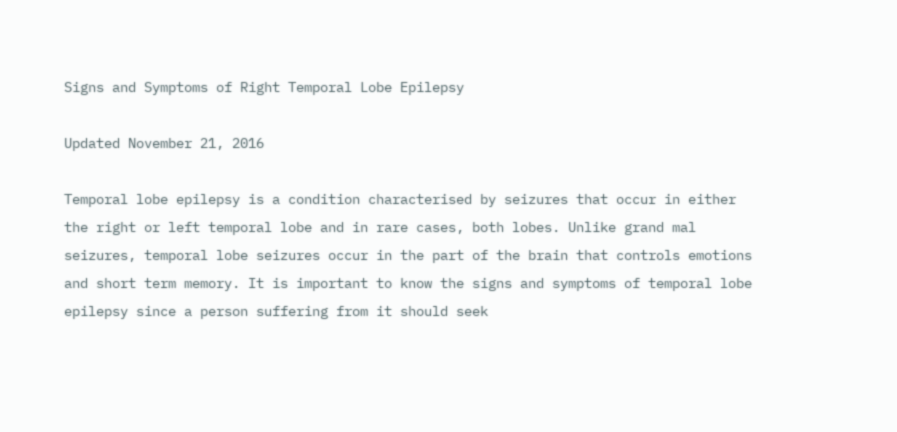Signs and Symptoms of Right Temporal Lobe Epilepsy

Updated November 21, 2016

Temporal lobe epilepsy is a condition characterised by seizures that occur in either the right or left temporal lobe and in rare cases, both lobes. Unlike grand mal seizures, temporal lobe seizures occur in the part of the brain that controls emotions and short term memory. It is important to know the signs and symptoms of temporal lobe epilepsy since a person suffering from it should seek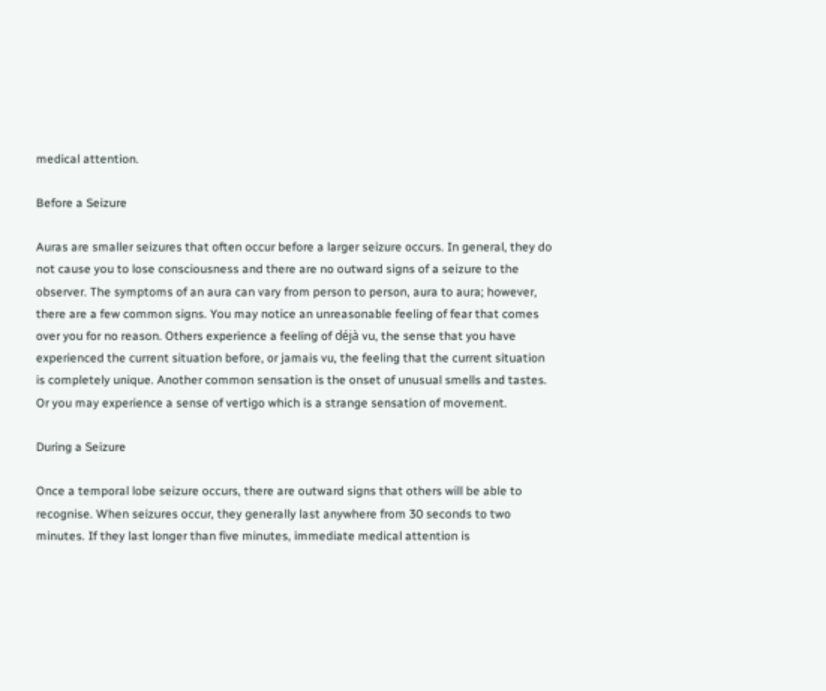medical attention.

Before a Seizure

Auras are smaller seizures that often occur before a larger seizure occurs. In general, they do not cause you to lose consciousness and there are no outward signs of a seizure to the observer. The symptoms of an aura can vary from person to person, aura to aura; however, there are a few common signs. You may notice an unreasonable feeling of fear that comes over you for no reason. Others experience a feeling of déjà vu, the sense that you have experienced the current situation before, or jamais vu, the feeling that the current situation is completely unique. Another common sensation is the onset of unusual smells and tastes. Or you may experience a sense of vertigo which is a strange sensation of movement.

During a Seizure

Once a temporal lobe seizure occurs, there are outward signs that others will be able to recognise. When seizures occur, they generally last anywhere from 30 seconds to two minutes. If they last longer than five minutes, immediate medical attention is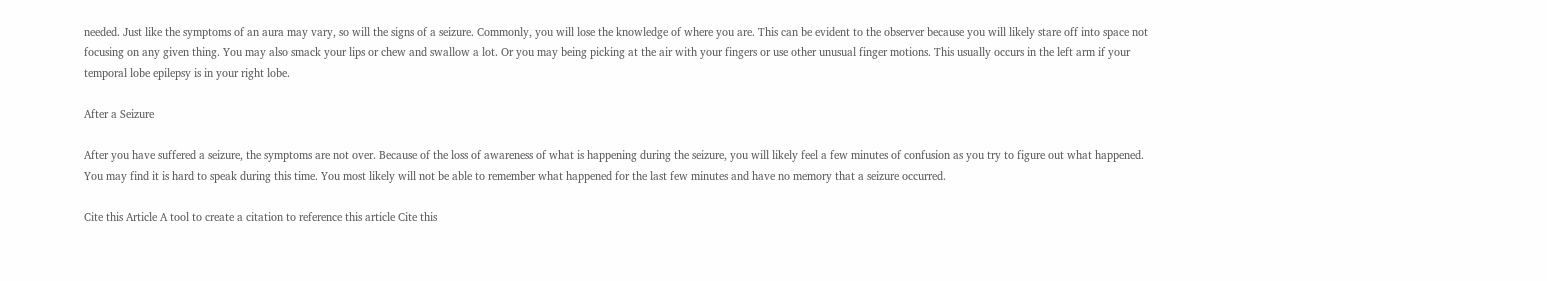needed. Just like the symptoms of an aura may vary, so will the signs of a seizure. Commonly, you will lose the knowledge of where you are. This can be evident to the observer because you will likely stare off into space not focusing on any given thing. You may also smack your lips or chew and swallow a lot. Or you may being picking at the air with your fingers or use other unusual finger motions. This usually occurs in the left arm if your temporal lobe epilepsy is in your right lobe.

After a Seizure

After you have suffered a seizure, the symptoms are not over. Because of the loss of awareness of what is happening during the seizure, you will likely feel a few minutes of confusion as you try to figure out what happened. You may find it is hard to speak during this time. You most likely will not be able to remember what happened for the last few minutes and have no memory that a seizure occurred.

Cite this Article A tool to create a citation to reference this article Cite this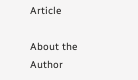Article

About the Author